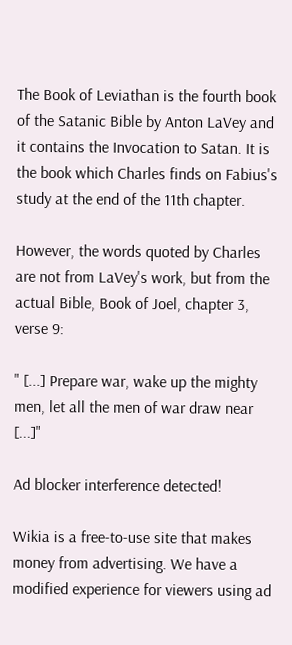The Book of Leviathan is the fourth book of the Satanic Bible by Anton LaVey and it contains the Invocation to Satan. It is the book which Charles finds on Fabius's study at the end of the 11th chapter.

However, the words quoted by Charles are not from LaVey's work, but from the actual Bible, Book of Joel, chapter 3, verse 9:

" [...] Prepare war, wake up the mighty men, let all the men of war draw near [...]"

Ad blocker interference detected!

Wikia is a free-to-use site that makes money from advertising. We have a modified experience for viewers using ad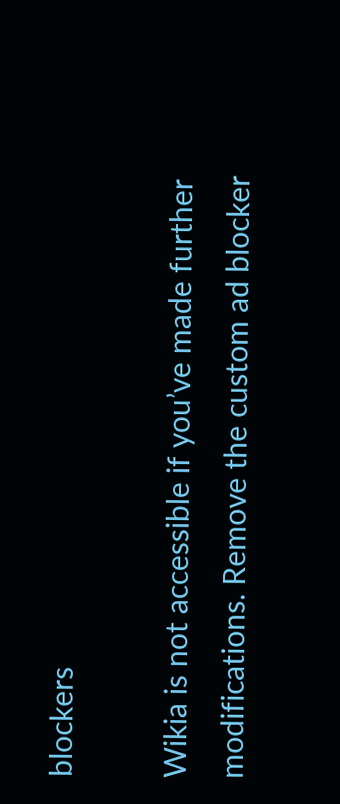blockers

Wikia is not accessible if you’ve made further modifications. Remove the custom ad blocker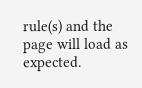rule(s) and the page will load as expected.